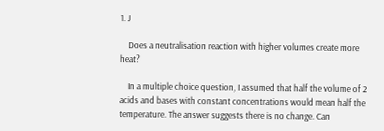1. J

    Does a neutralisation reaction with higher volumes create more heat?

    In a multiple choice question, I assumed that half the volume of 2 acids and bases with constant concentrations would mean half the temperature. The answer suggests there is no change. Can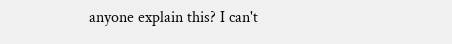anyone explain this? I can't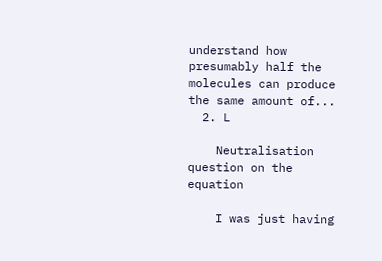understand how presumably half the molecules can produce the same amount of...
  2. L

    Neutralisation question on the equation

    I was just having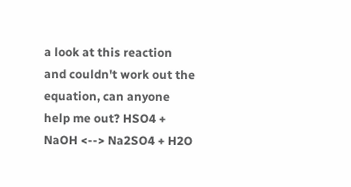a look at this reaction and couldn't work out the equation, can anyone help me out? HSO4 + NaOH <--> Na2SO4 + H2O